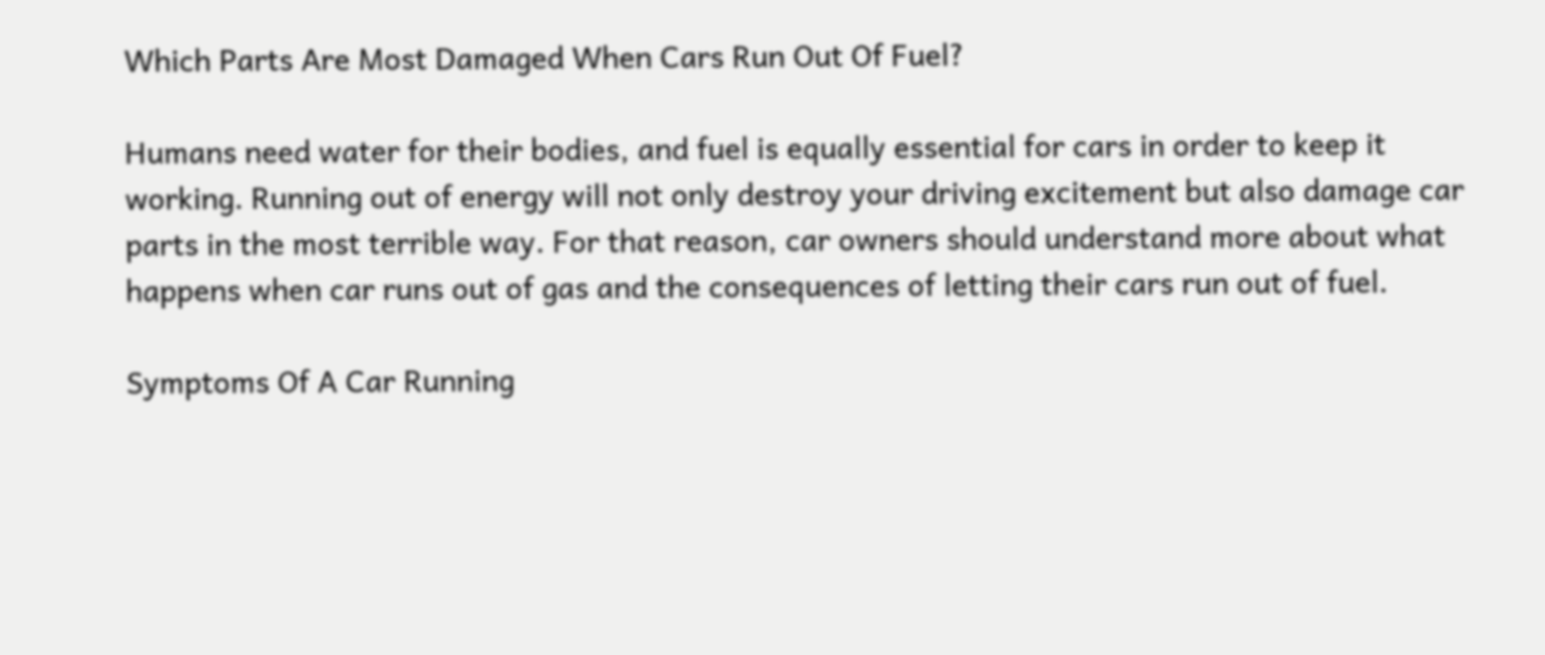Which Parts Are Most Damaged When Cars Run Out Of Fuel?

Humans need water for their bodies, and fuel is equally essential for cars in order to keep it working. Running out of energy will not only destroy your driving excitement but also damage car parts in the most terrible way. For that reason, car owners should understand more about what happens when car runs out of gas and the consequences of letting their cars run out of fuel.

Symptoms Of A Car Running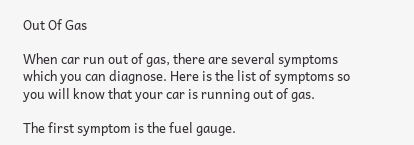Out Of Gas

When car run out of gas, there are several symptoms which you can diagnose. Here is the list of symptoms so you will know that your car is running out of gas.

The first symptom is the fuel gauge.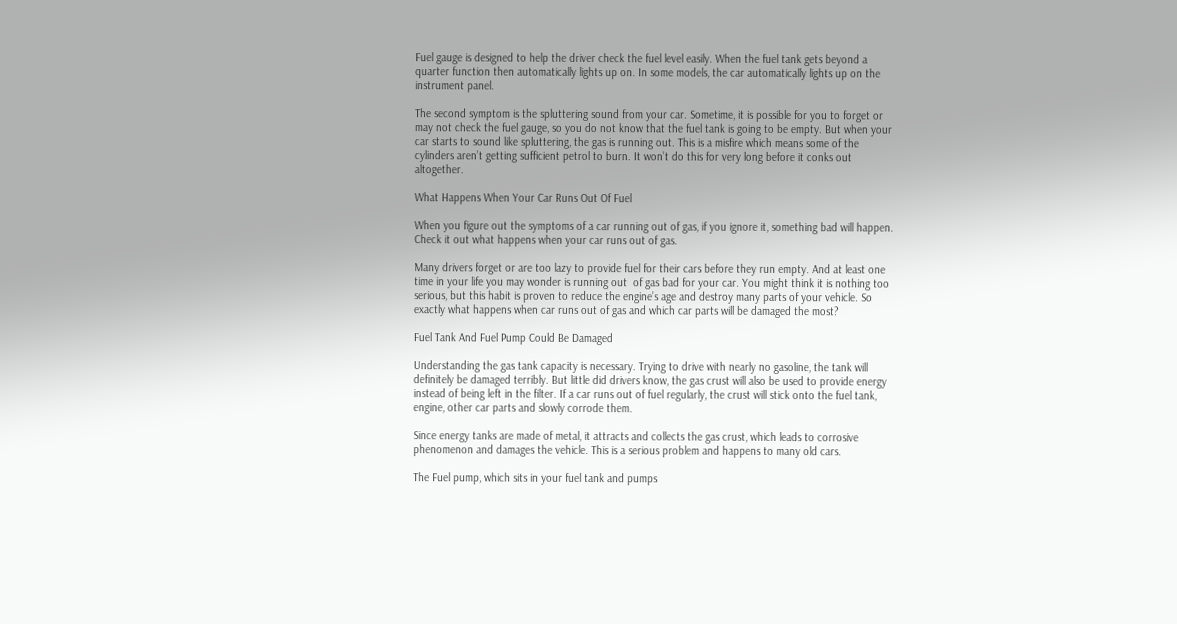Fuel gauge is designed to help the driver check the fuel level easily. When the fuel tank gets beyond a quarter function then automatically lights up on. In some models, the car automatically lights up on the instrument panel.

The second symptom is the spluttering sound from your car. Sometime, it is possible for you to forget or may not check the fuel gauge, so you do not know that the fuel tank is going to be empty. But when your car starts to sound like spluttering, the gas is running out. This is a misfire which means some of the cylinders aren’t getting sufficient petrol to burn. It won’t do this for very long before it conks out altogether.

What Happens When Your Car Runs Out Of Fuel

When you figure out the symptoms of a car running out of gas, if you ignore it, something bad will happen. Check it out what happens when your car runs out of gas.

Many drivers forget or are too lazy to provide fuel for their cars before they run empty. And at least one time in your life you may wonder is running out  of gas bad for your car. You might think it is nothing too serious, but this habit is proven to reduce the engine’s age and destroy many parts of your vehicle. So exactly what happens when car runs out of gas and which car parts will be damaged the most?

Fuel Tank And Fuel Pump Could Be Damaged

Understanding the gas tank capacity is necessary. Trying to drive with nearly no gasoline, the tank will definitely be damaged terribly. But little did drivers know, the gas crust will also be used to provide energy instead of being left in the filter. If a car runs out of fuel regularly, the crust will stick onto the fuel tank, engine, other car parts and slowly corrode them.

Since energy tanks are made of metal, it attracts and collects the gas crust, which leads to corrosive phenomenon and damages the vehicle. This is a serious problem and happens to many old cars.

The Fuel pump, which sits in your fuel tank and pumps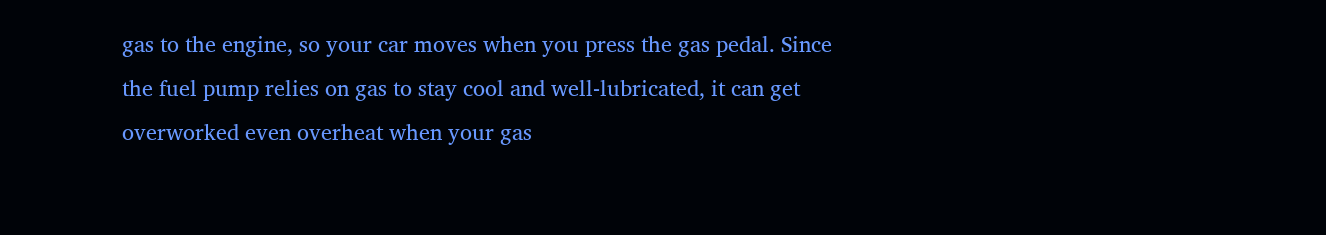gas to the engine, so your car moves when you press the gas pedal. Since the fuel pump relies on gas to stay cool and well-lubricated, it can get overworked even overheat when your gas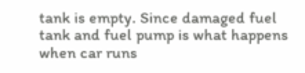tank is empty. Since damaged fuel tank and fuel pump is what happens when car runs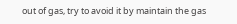out of gas, try to avoid it by maintain the gas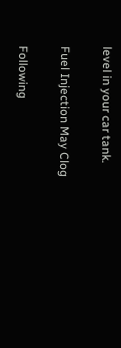level in your car tank.

Fuel Injection May Clog

Following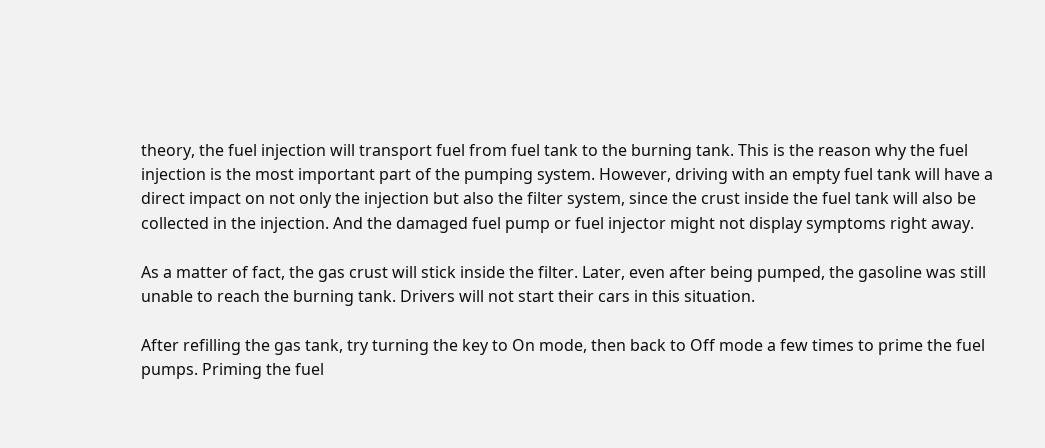theory, the fuel injection will transport fuel from fuel tank to the burning tank. This is the reason why the fuel injection is the most important part of the pumping system. However, driving with an empty fuel tank will have a direct impact on not only the injection but also the filter system, since the crust inside the fuel tank will also be collected in the injection. And the damaged fuel pump or fuel injector might not display symptoms right away.

As a matter of fact, the gas crust will stick inside the filter. Later, even after being pumped, the gasoline was still unable to reach the burning tank. Drivers will not start their cars in this situation.

After refilling the gas tank, try turning the key to On mode, then back to Off mode a few times to prime the fuel pumps. Priming the fuel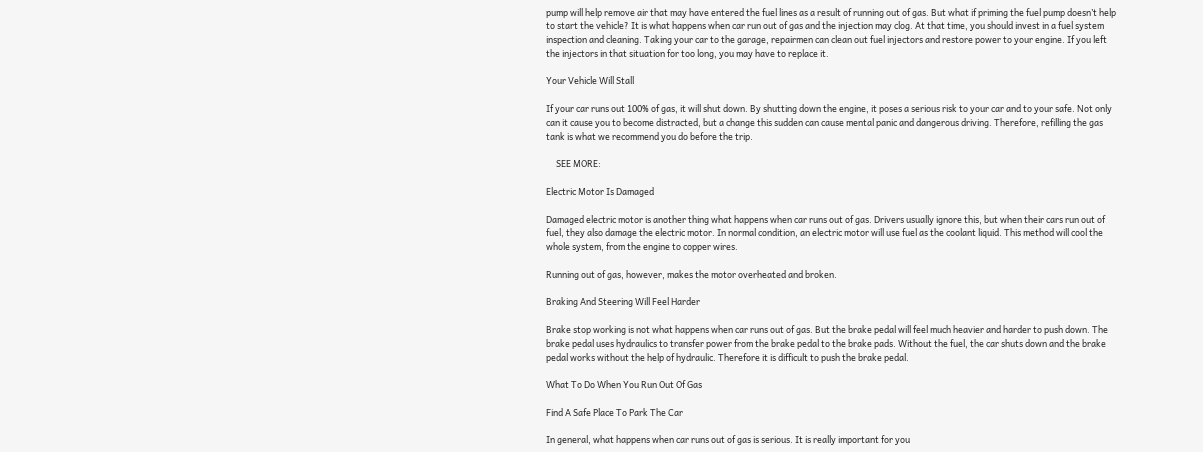pump will help remove air that may have entered the fuel lines as a result of running out of gas. But what if priming the fuel pump doesn’t help to start the vehicle? It is what happens when car run out of gas and the injection may clog. At that time, you should invest in a fuel system inspection and cleaning. Taking your car to the garage, repairmen can clean out fuel injectors and restore power to your engine. If you left the injectors in that situation for too long, you may have to replace it.

Your Vehicle Will Stall

If your car runs out 100% of gas, it will shut down. By shutting down the engine, it poses a serious risk to your car and to your safe. Not only can it cause you to become distracted, but a change this sudden can cause mental panic and dangerous driving. Therefore, refilling the gas tank is what we recommend you do before the trip.

     SEE MORE:

Electric Motor Is Damaged

Damaged electric motor is another thing what happens when car runs out of gas. Drivers usually ignore this, but when their cars run out of fuel, they also damage the electric motor. In normal condition, an electric motor will use fuel as the coolant liquid. This method will cool the whole system, from the engine to copper wires.

Running out of gas, however, makes the motor overheated and broken.

Braking And Steering Will Feel Harder

Brake stop working is not what happens when car runs out of gas. But the brake pedal will feel much heavier and harder to push down. The brake pedal uses hydraulics to transfer power from the brake pedal to the brake pads. Without the fuel, the car shuts down and the brake pedal works without the help of hydraulic. Therefore it is difficult to push the brake pedal.

What To Do When You Run Out Of Gas

Find A Safe Place To Park The Car

In general, what happens when car runs out of gas is serious. It is really important for you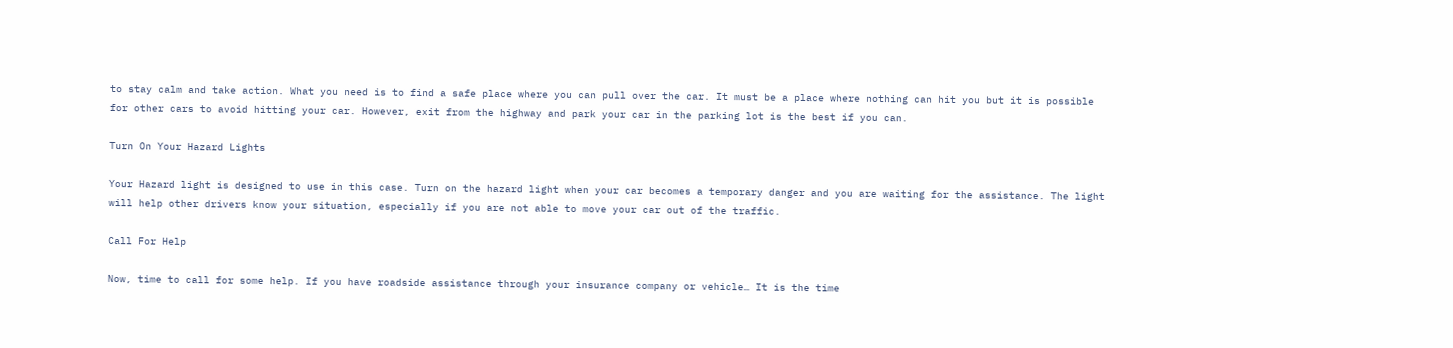to stay calm and take action. What you need is to find a safe place where you can pull over the car. It must be a place where nothing can hit you but it is possible for other cars to avoid hitting your car. However, exit from the highway and park your car in the parking lot is the best if you can.

Turn On Your Hazard Lights

Your Hazard light is designed to use in this case. Turn on the hazard light when your car becomes a temporary danger and you are waiting for the assistance. The light will help other drivers know your situation, especially if you are not able to move your car out of the traffic.

Call For Help

Now, time to call for some help. If you have roadside assistance through your insurance company or vehicle… It is the time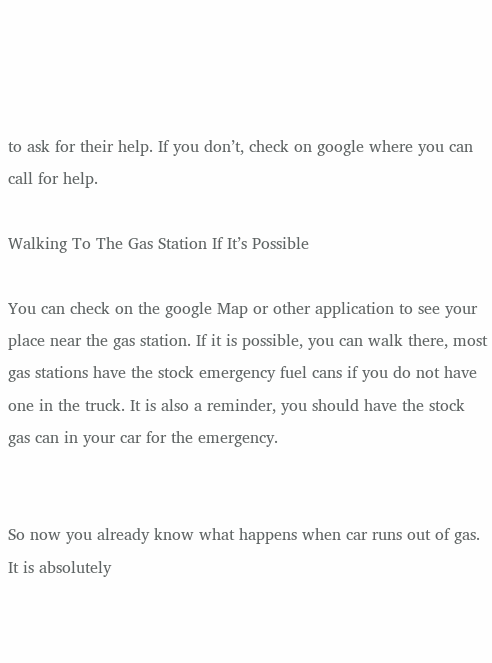to ask for their help. If you don’t, check on google where you can call for help.

Walking To The Gas Station If It’s Possible

You can check on the google Map or other application to see your place near the gas station. If it is possible, you can walk there, most gas stations have the stock emergency fuel cans if you do not have one in the truck. It is also a reminder, you should have the stock gas can in your car for the emergency.


So now you already know what happens when car runs out of gas. It is absolutely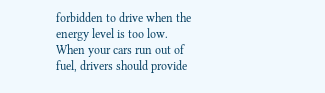forbidden to drive when the energy level is too low. When your cars run out of fuel, drivers should provide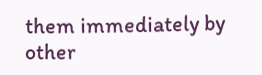them immediately by other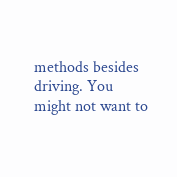methods besides driving. You might not want to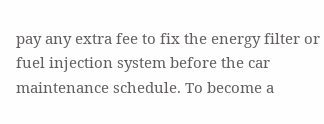pay any extra fee to fix the energy filter or fuel injection system before the car maintenance schedule. To become a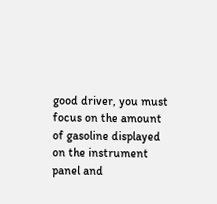good driver, you must focus on the amount of gasoline displayed on the instrument panel and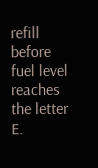refill before fuel level reaches the letter E.